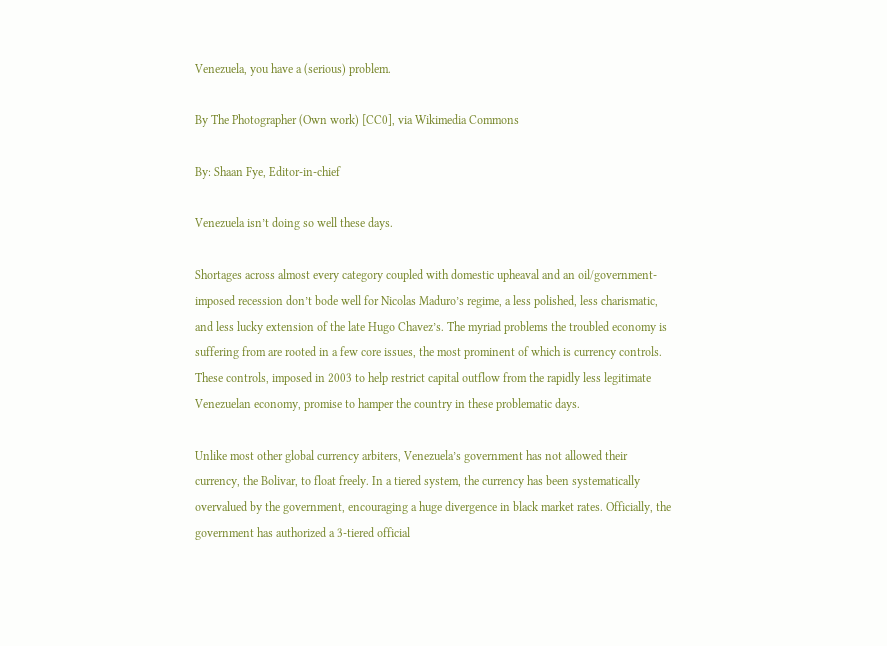Venezuela, you have a (serious) problem.

By The Photographer (Own work) [CC0], via Wikimedia Commons

By: Shaan Fye, Editor-in-chief

Venezuela isn’t doing so well these days.

Shortages across almost every category coupled with domestic upheaval and an oil/government-imposed recession don’t bode well for Nicolas Maduro’s regime, a less polished, less charismatic, and less lucky extension of the late Hugo Chavez’s. The myriad problems the troubled economy is suffering from are rooted in a few core issues, the most prominent of which is currency controls. These controls, imposed in 2003 to help restrict capital outflow from the rapidly less legitimate Venezuelan economy, promise to hamper the country in these problematic days.

Unlike most other global currency arbiters, Venezuela’s government has not allowed their currency, the Bolivar, to float freely. In a tiered system, the currency has been systematically overvalued by the government, encouraging a huge divergence in black market rates. Officially, the government has authorized a 3-tiered official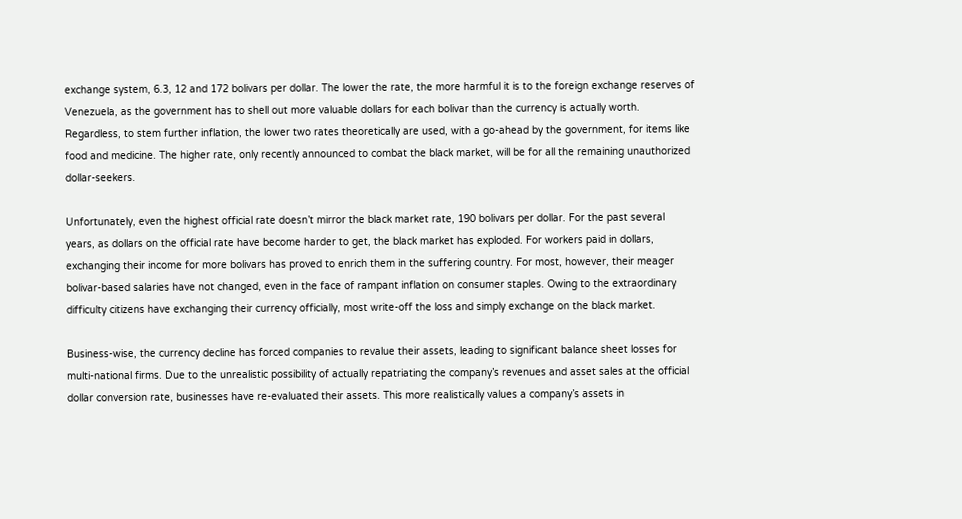exchange system, 6.3, 12 and 172 bolivars per dollar. The lower the rate, the more harmful it is to the foreign exchange reserves of Venezuela, as the government has to shell out more valuable dollars for each bolivar than the currency is actually worth. Regardless, to stem further inflation, the lower two rates theoretically are used, with a go-ahead by the government, for items like food and medicine. The higher rate, only recently announced to combat the black market, will be for all the remaining unauthorized dollar-seekers.

Unfortunately, even the highest official rate doesn’t mirror the black market rate, 190 bolivars per dollar. For the past several years, as dollars on the official rate have become harder to get, the black market has exploded. For workers paid in dollars, exchanging their income for more bolivars has proved to enrich them in the suffering country. For most, however, their meager bolivar-based salaries have not changed, even in the face of rampant inflation on consumer staples. Owing to the extraordinary difficulty citizens have exchanging their currency officially, most write-off the loss and simply exchange on the black market.

Business-wise, the currency decline has forced companies to revalue their assets, leading to significant balance sheet losses for multi-national firms. Due to the unrealistic possibility of actually repatriating the company’s revenues and asset sales at the official dollar conversion rate, businesses have re-evaluated their assets. This more realistically values a company’s assets in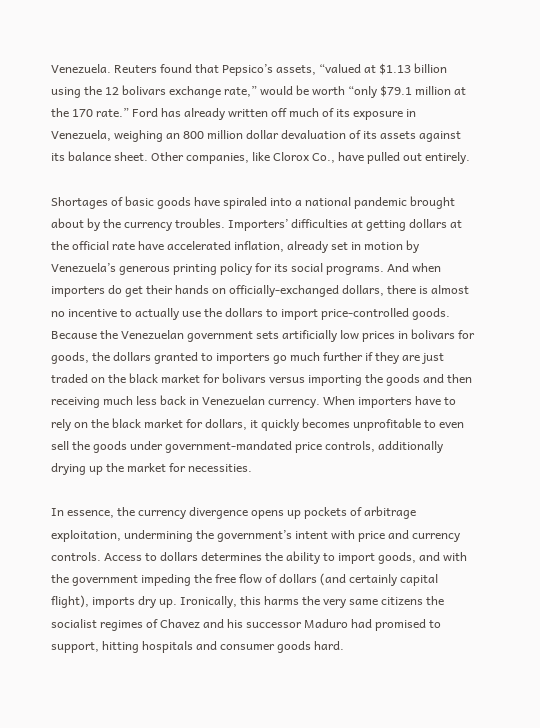Venezuela. Reuters found that Pepsico’s assets, “valued at $1.13 billion using the 12 bolivars exchange rate,” would be worth “only $79.1 million at the 170 rate.” Ford has already written off much of its exposure in Venezuela, weighing an 800 million dollar devaluation of its assets against its balance sheet. Other companies, like Clorox Co., have pulled out entirely.

Shortages of basic goods have spiraled into a national pandemic brought about by the currency troubles. Importers’ difficulties at getting dollars at the official rate have accelerated inflation, already set in motion by Venezuela’s generous printing policy for its social programs. And when importers do get their hands on officially-exchanged dollars, there is almost no incentive to actually use the dollars to import price-controlled goods. Because the Venezuelan government sets artificially low prices in bolivars for goods, the dollars granted to importers go much further if they are just traded on the black market for bolivars versus importing the goods and then receiving much less back in Venezuelan currency. When importers have to rely on the black market for dollars, it quickly becomes unprofitable to even sell the goods under government-mandated price controls, additionally drying up the market for necessities.

In essence, the currency divergence opens up pockets of arbitrage exploitation, undermining the government’s intent with price and currency controls. Access to dollars determines the ability to import goods, and with the government impeding the free flow of dollars (and certainly capital flight), imports dry up. Ironically, this harms the very same citizens the socialist regimes of Chavez and his successor Maduro had promised to support, hitting hospitals and consumer goods hard.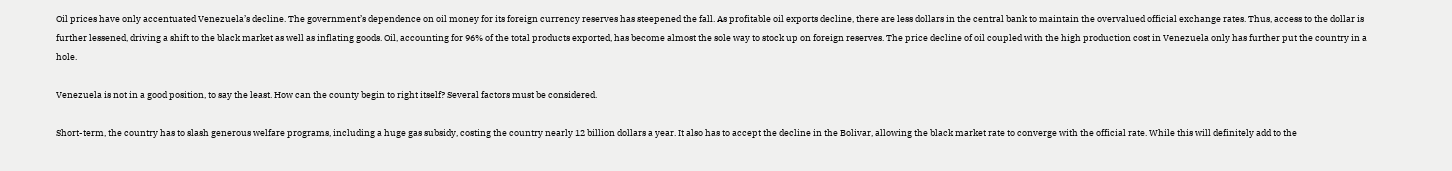Oil prices have only accentuated Venezuela’s decline. The government’s dependence on oil money for its foreign currency reserves has steepened the fall. As profitable oil exports decline, there are less dollars in the central bank to maintain the overvalued official exchange rates. Thus, access to the dollar is further lessened, driving a shift to the black market as well as inflating goods. Oil, accounting for 96% of the total products exported, has become almost the sole way to stock up on foreign reserves. The price decline of oil coupled with the high production cost in Venezuela only has further put the country in a hole.

Venezuela is not in a good position, to say the least. How can the county begin to right itself? Several factors must be considered.

Short-term, the country has to slash generous welfare programs, including a huge gas subsidy, costing the country nearly 12 billion dollars a year. It also has to accept the decline in the Bolivar, allowing the black market rate to converge with the official rate. While this will definitely add to the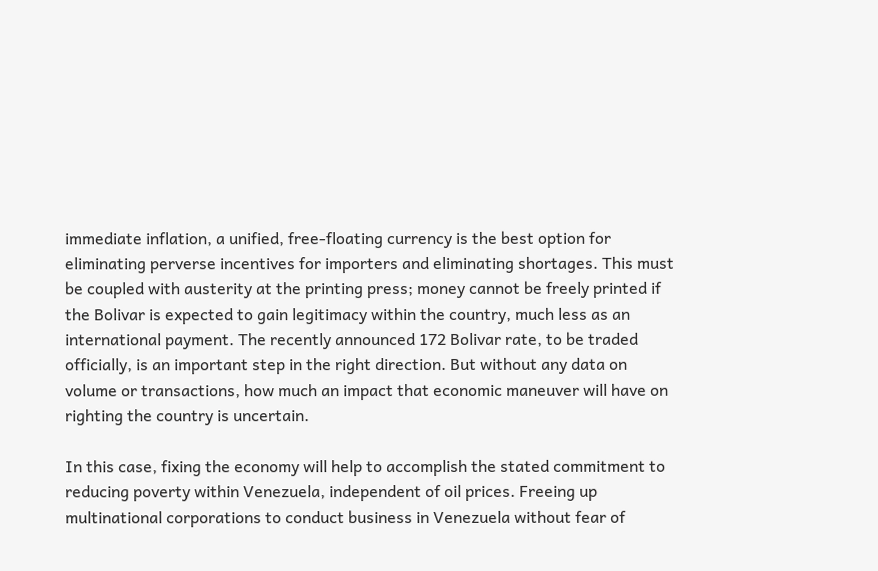immediate inflation, a unified, free-floating currency is the best option for eliminating perverse incentives for importers and eliminating shortages. This must be coupled with austerity at the printing press; money cannot be freely printed if the Bolivar is expected to gain legitimacy within the country, much less as an international payment. The recently announced 172 Bolivar rate, to be traded officially, is an important step in the right direction. But without any data on volume or transactions, how much an impact that economic maneuver will have on righting the country is uncertain.

In this case, fixing the economy will help to accomplish the stated commitment to reducing poverty within Venezuela, independent of oil prices. Freeing up multinational corporations to conduct business in Venezuela without fear of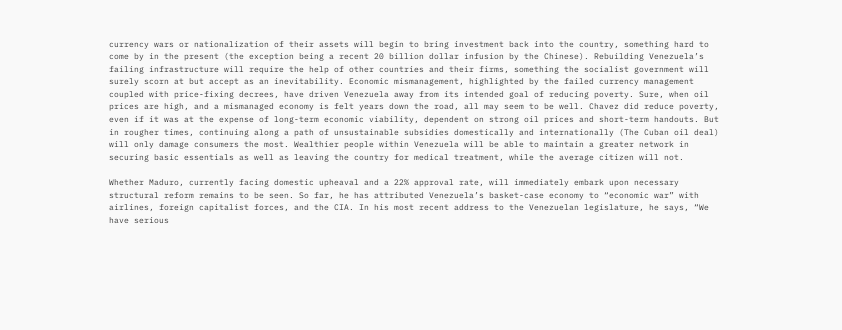currency wars or nationalization of their assets will begin to bring investment back into the country, something hard to come by in the present (the exception being a recent 20 billion dollar infusion by the Chinese). Rebuilding Venezuela’s failing infrastructure will require the help of other countries and their firms, something the socialist government will surely scorn at but accept as an inevitability. Economic mismanagement, highlighted by the failed currency management coupled with price-fixing decrees, have driven Venezuela away from its intended goal of reducing poverty. Sure, when oil prices are high, and a mismanaged economy is felt years down the road, all may seem to be well. Chavez did reduce poverty, even if it was at the expense of long-term economic viability, dependent on strong oil prices and short-term handouts. But in rougher times, continuing along a path of unsustainable subsidies domestically and internationally (The Cuban oil deal) will only damage consumers the most. Wealthier people within Venezuela will be able to maintain a greater network in securing basic essentials as well as leaving the country for medical treatment, while the average citizen will not.

Whether Maduro, currently facing domestic upheaval and a 22% approval rate, will immediately embark upon necessary structural reform remains to be seen. So far, he has attributed Venezuela’s basket-case economy to “economic war” with airlines, foreign capitalist forces, and the CIA. In his most recent address to the Venezuelan legislature, he says, “We have serious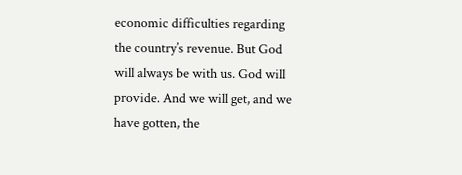economic difficulties regarding the country’s revenue. But God will always be with us. God will provide. And we will get, and we have gotten, the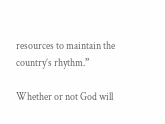resources to maintain the country’s rhythm.”

Whether or not God will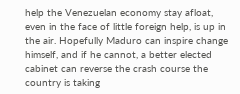help the Venezuelan economy stay afloat, even in the face of little foreign help, is up in the air. Hopefully Maduro can inspire change himself, and if he cannot, a better elected cabinet can reverse the crash course the country is taking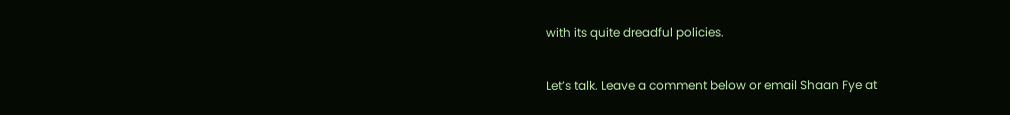with its quite dreadful policies.

Let’s talk. Leave a comment below or email Shaan Fye at